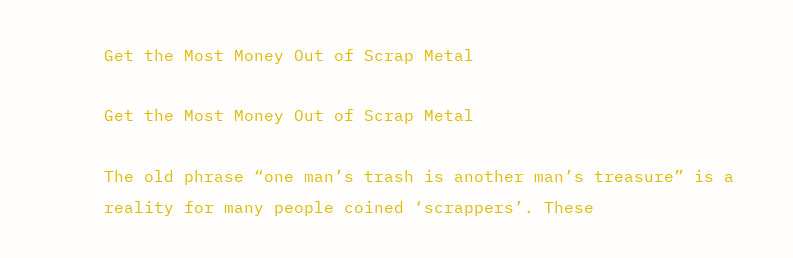Get the Most Money Out of Scrap Metal

Get the Most Money Out of Scrap Metal

The old phrase “one man’s trash is another man’s treasure” is a reality for many people coined ‘scrappers’. These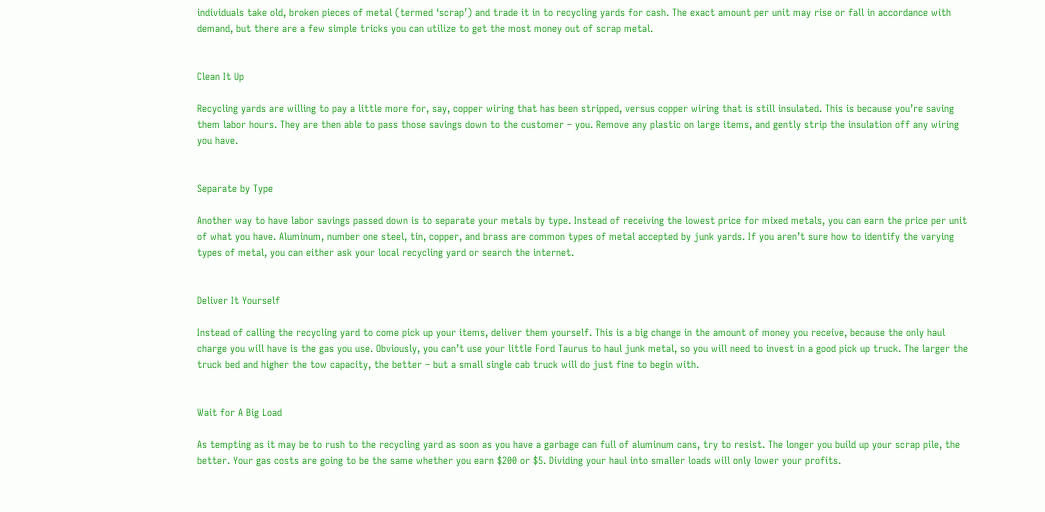individuals take old, broken pieces of metal (termed ‘scrap’) and trade it in to recycling yards for cash. The exact amount per unit may rise or fall in accordance with demand, but there are a few simple tricks you can utilize to get the most money out of scrap metal.


Clean It Up

Recycling yards are willing to pay a little more for, say, copper wiring that has been stripped, versus copper wiring that is still insulated. This is because you’re saving them labor hours. They are then able to pass those savings down to the customer – you. Remove any plastic on large items, and gently strip the insulation off any wiring you have.


Separate by Type

Another way to have labor savings passed down is to separate your metals by type. Instead of receiving the lowest price for mixed metals, you can earn the price per unit of what you have. Aluminum, number one steel, tin, copper, and brass are common types of metal accepted by junk yards. If you aren’t sure how to identify the varying types of metal, you can either ask your local recycling yard or search the internet.


Deliver It Yourself

Instead of calling the recycling yard to come pick up your items, deliver them yourself. This is a big change in the amount of money you receive, because the only haul charge you will have is the gas you use. Obviously, you can’t use your little Ford Taurus to haul junk metal, so you will need to invest in a good pick up truck. The larger the truck bed and higher the tow capacity, the better – but a small single cab truck will do just fine to begin with.


Wait for A Big Load

As tempting as it may be to rush to the recycling yard as soon as you have a garbage can full of aluminum cans, try to resist. The longer you build up your scrap pile, the better. Your gas costs are going to be the same whether you earn $200 or $5. Dividing your haul into smaller loads will only lower your profits.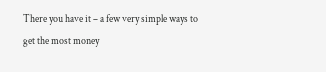There you have it – a few very simple ways to get the most money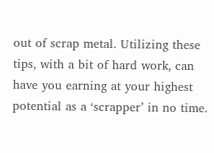out of scrap metal. Utilizing these tips, with a bit of hard work, can have you earning at your highest potential as a ‘scrapper’ in no time.